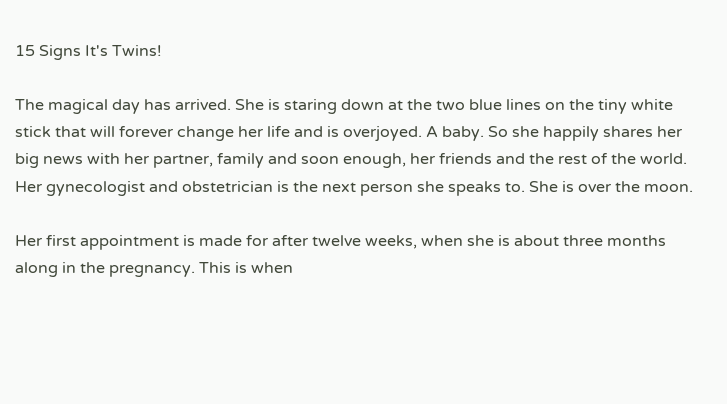15 Signs It's Twins!

The magical day has arrived. She is staring down at the two blue lines on the tiny white stick that will forever change her life and is overjoyed. A baby. So she happily shares her big news with her partner, family and soon enough, her friends and the rest of the world. Her gynecologist and obstetrician is the next person she speaks to. She is over the moon.

Her first appointment is made for after twelve weeks, when she is about three months along in the pregnancy. This is when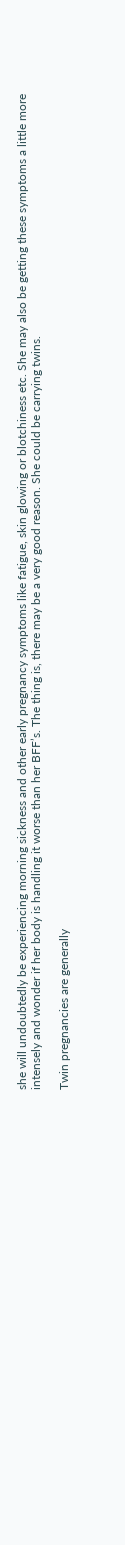she will undoubtedly be experiencing morning sickness and other early pregnancy symptoms like fatigue, skin glowing or blotchiness etc. She may also be getting these symptoms a little more intensely and wonder if her body is handling it worse than her BFF’s. The thing is, there may be a very good reason. She could be carrying twins.

Twin pregnancies are generally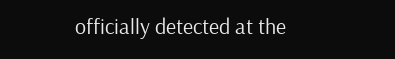officially detected at the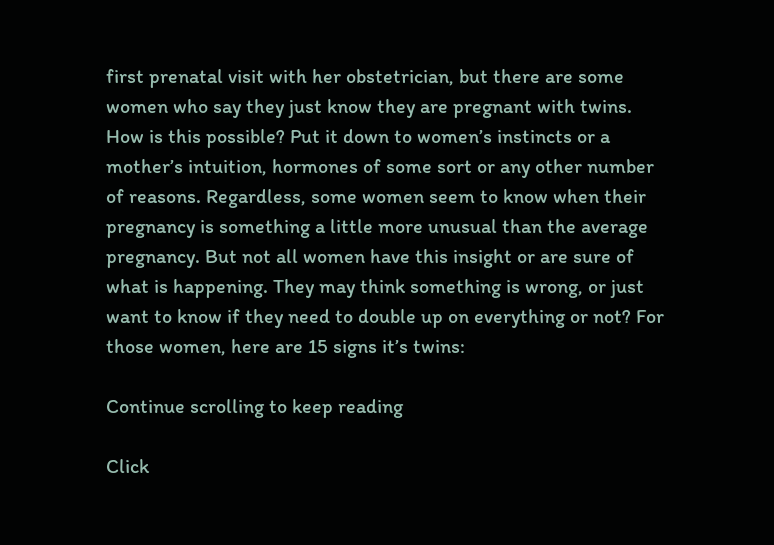first prenatal visit with her obstetrician, but there are some women who say they just know they are pregnant with twins. How is this possible? Put it down to women’s instincts or a mother’s intuition, hormones of some sort or any other number of reasons. Regardless, some women seem to know when their pregnancy is something a little more unusual than the average pregnancy. But not all women have this insight or are sure of what is happening. They may think something is wrong, or just want to know if they need to double up on everything or not? For those women, here are 15 signs it’s twins:

Continue scrolling to keep reading

Click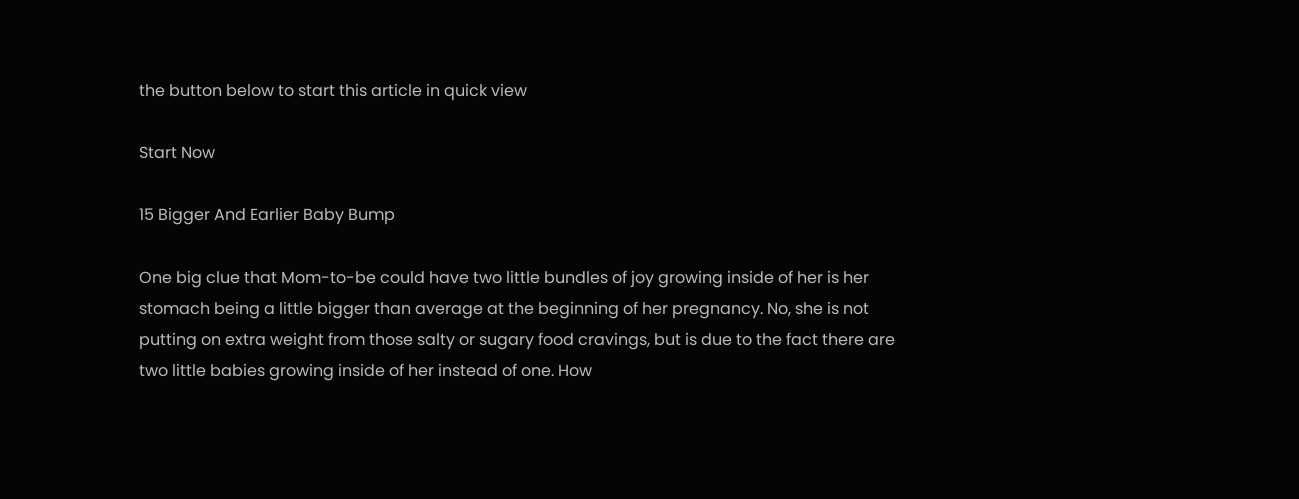the button below to start this article in quick view

Start Now

15 Bigger And Earlier Baby Bump

One big clue that Mom-to-be could have two little bundles of joy growing inside of her is her stomach being a little bigger than average at the beginning of her pregnancy. No, she is not putting on extra weight from those salty or sugary food cravings, but is due to the fact there are two little babies growing inside of her instead of one. How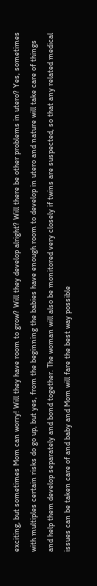exciting, but sometimes Mom can worry! Will they have room to grow? Will they develop alright? Will there be other problems in utero? Yes, sometimes with multiples certain risks do go up, but yes, from the beginning the babies have enough room to develop in utero and nature will take care of things and help them develop separately and bond together. The woman will also be monitored very closely if twins are suspected, so that any related medical issues can be taken care of and baby and Mom will fare the best way possible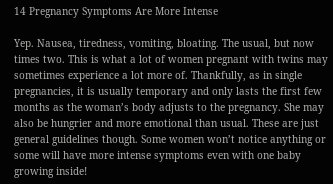14 Pregnancy Symptoms Are More Intense

Yep. Nausea, tiredness, vomiting, bloating. The usual, but now times two. This is what a lot of women pregnant with twins may sometimes experience a lot more of. Thankfully, as in single pregnancies, it is usually temporary and only lasts the first few months as the woman’s body adjusts to the pregnancy. She may also be hungrier and more emotional than usual. These are just general guidelines though. Some women won’t notice anything or some will have more intense symptoms even with one baby growing inside!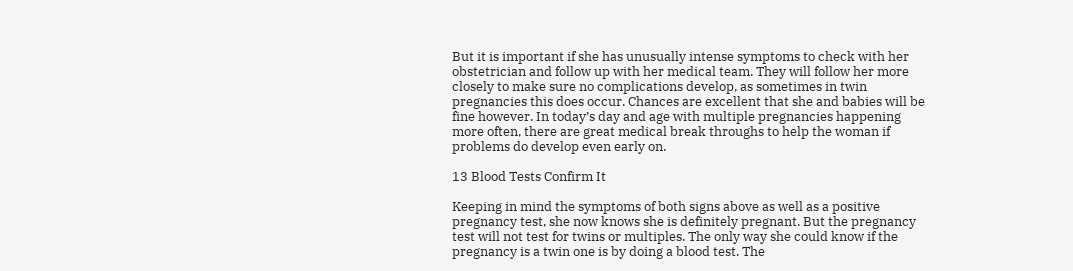But it is important if she has unusually intense symptoms to check with her obstetrician and follow up with her medical team. They will follow her more closely to make sure no complications develop, as sometimes in twin pregnancies this does occur. Chances are excellent that she and babies will be fine however. In today’s day and age with multiple pregnancies happening more often, there are great medical break throughs to help the woman if problems do develop even early on.

13 Blood Tests Confirm It

Keeping in mind the symptoms of both signs above as well as a positive pregnancy test, she now knows she is definitely pregnant. But the pregnancy test will not test for twins or multiples. The only way she could know if the pregnancy is a twin one is by doing a blood test. The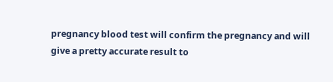pregnancy blood test will confirm the pregnancy and will give a pretty accurate result to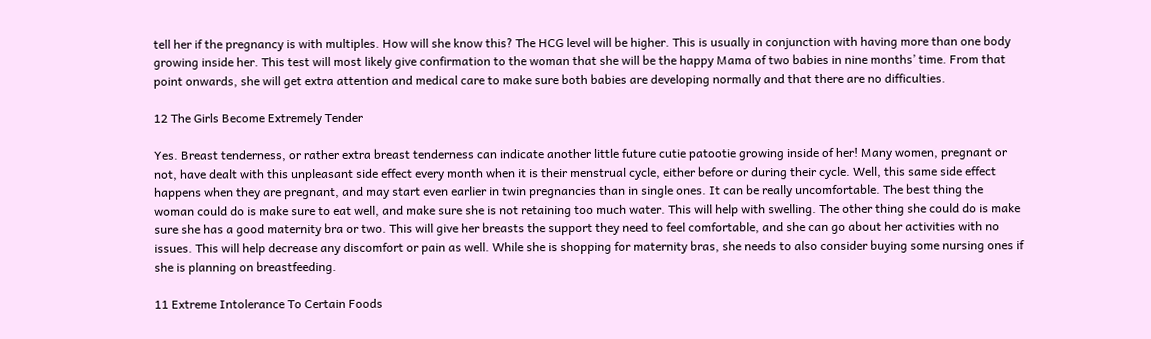tell her if the pregnancy is with multiples. How will she know this? The HCG level will be higher. This is usually in conjunction with having more than one body growing inside her. This test will most likely give confirmation to the woman that she will be the happy Mama of two babies in nine months’ time. From that point onwards, she will get extra attention and medical care to make sure both babies are developing normally and that there are no difficulties.

12 The Girls Become Extremely Tender

Yes. Breast tenderness, or rather extra breast tenderness can indicate another little future cutie patootie growing inside of her! Many women, pregnant or not, have dealt with this unpleasant side effect every month when it is their menstrual cycle, either before or during their cycle. Well, this same side effect happens when they are pregnant, and may start even earlier in twin pregnancies than in single ones. It can be really uncomfortable. The best thing the woman could do is make sure to eat well, and make sure she is not retaining too much water. This will help with swelling. The other thing she could do is make sure she has a good maternity bra or two. This will give her breasts the support they need to feel comfortable, and she can go about her activities with no issues. This will help decrease any discomfort or pain as well. While she is shopping for maternity bras, she needs to also consider buying some nursing ones if she is planning on breastfeeding.

11 Extreme Intolerance To Certain Foods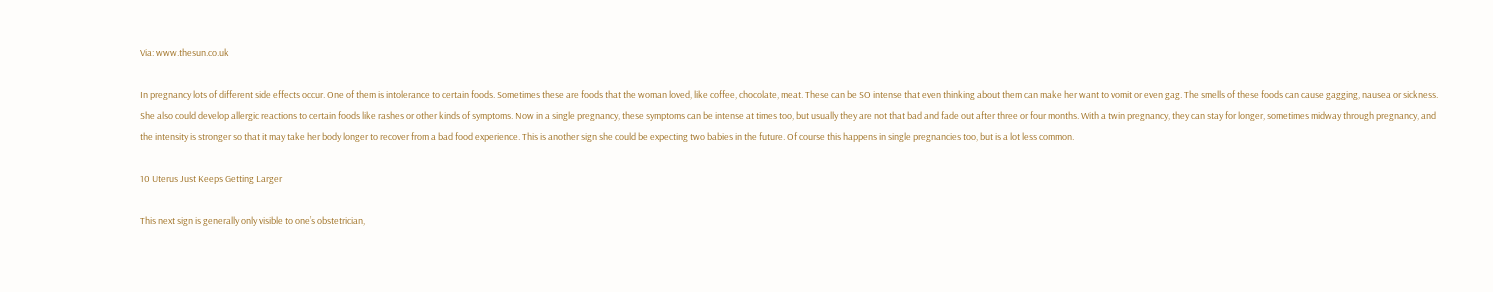Via: www.thesun.co.uk

In pregnancy lots of different side effects occur. One of them is intolerance to certain foods. Sometimes these are foods that the woman loved, like coffee, chocolate, meat. These can be SO intense that even thinking about them can make her want to vomit or even gag. The smells of these foods can cause gagging, nausea or sickness. She also could develop allergic reactions to certain foods like rashes or other kinds of symptoms. Now in a single pregnancy, these symptoms can be intense at times too, but usually they are not that bad and fade out after three or four months. With a twin pregnancy, they can stay for longer, sometimes midway through pregnancy, and the intensity is stronger so that it may take her body longer to recover from a bad food experience. This is another sign she could be expecting two babies in the future. Of course this happens in single pregnancies too, but is a lot less common.

10 Uterus Just Keeps Getting Larger

This next sign is generally only visible to one’s obstetrician,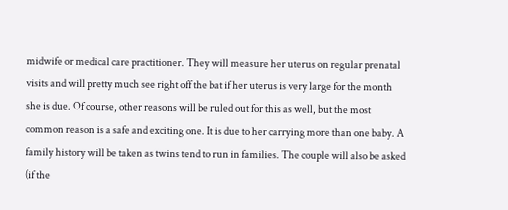midwife or medical care practitioner. They will measure her uterus on regular prenatal visits and will pretty much see right off the bat if her uterus is very large for the month she is due. Of course, other reasons will be ruled out for this as well, but the most common reason is a safe and exciting one. It is due to her carrying more than one baby. A family history will be taken as twins tend to run in families. The couple will also be asked (if the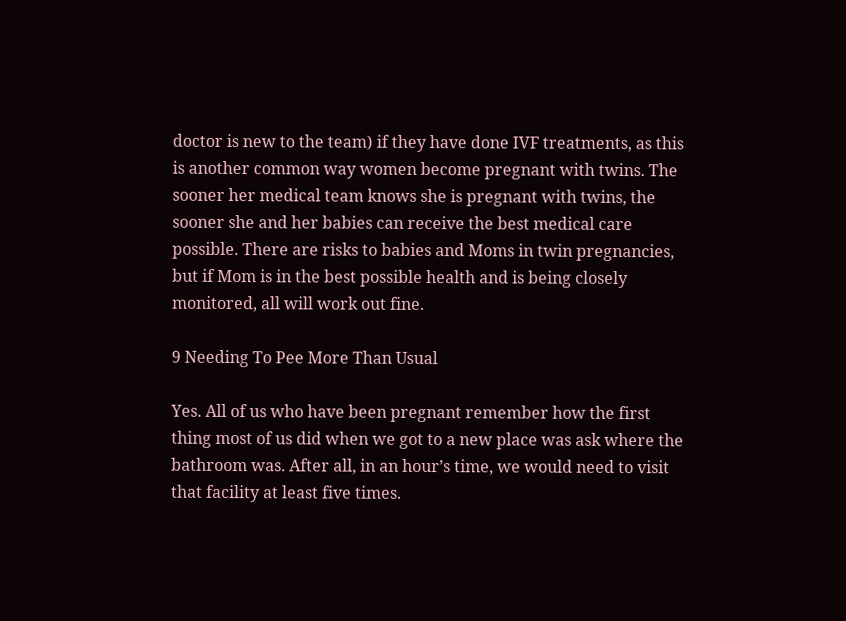doctor is new to the team) if they have done IVF treatments, as this is another common way women become pregnant with twins. The sooner her medical team knows she is pregnant with twins, the sooner she and her babies can receive the best medical care possible. There are risks to babies and Moms in twin pregnancies, but if Mom is in the best possible health and is being closely monitored, all will work out fine.

9 Needing To Pee More Than Usual

Yes. All of us who have been pregnant remember how the first thing most of us did when we got to a new place was ask where the bathroom was. After all, in an hour’s time, we would need to visit that facility at least five times.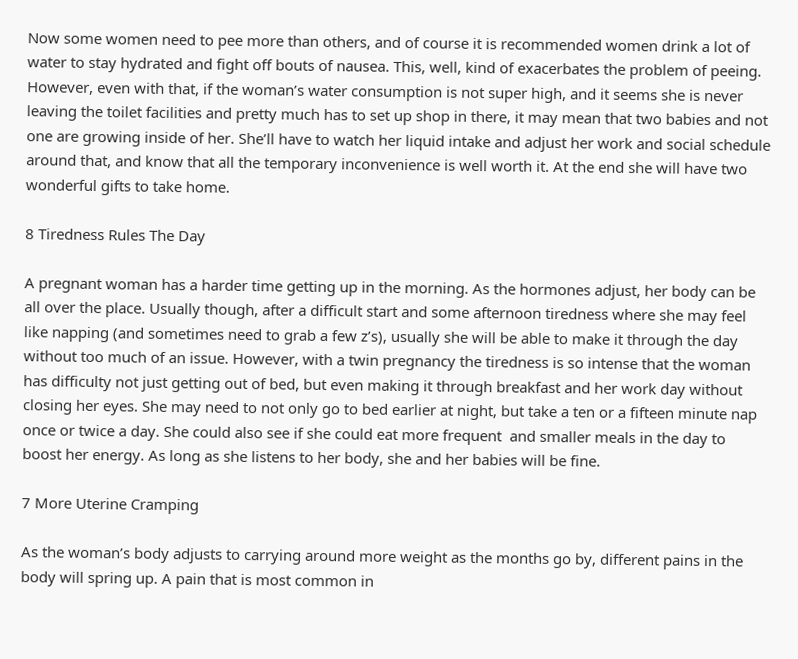Now some women need to pee more than others, and of course it is recommended women drink a lot of water to stay hydrated and fight off bouts of nausea. This, well, kind of exacerbates the problem of peeing. However, even with that, if the woman’s water consumption is not super high, and it seems she is never leaving the toilet facilities and pretty much has to set up shop in there, it may mean that two babies and not one are growing inside of her. She’ll have to watch her liquid intake and adjust her work and social schedule around that, and know that all the temporary inconvenience is well worth it. At the end she will have two wonderful gifts to take home.

8 Tiredness Rules The Day

A pregnant woman has a harder time getting up in the morning. As the hormones adjust, her body can be all over the place. Usually though, after a difficult start and some afternoon tiredness where she may feel like napping (and sometimes need to grab a few z’s), usually she will be able to make it through the day without too much of an issue. However, with a twin pregnancy the tiredness is so intense that the woman has difficulty not just getting out of bed, but even making it through breakfast and her work day without closing her eyes. She may need to not only go to bed earlier at night, but take a ten or a fifteen minute nap once or twice a day. She could also see if she could eat more frequent  and smaller meals in the day to boost her energy. As long as she listens to her body, she and her babies will be fine.

7 More Uterine Cramping

As the woman’s body adjusts to carrying around more weight as the months go by, different pains in the body will spring up. A pain that is most common in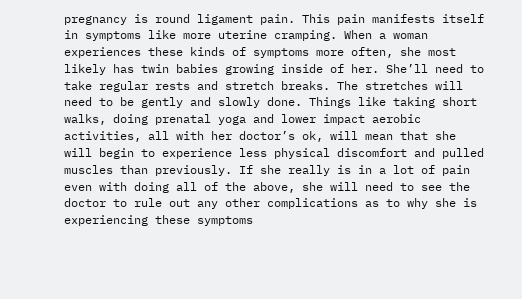pregnancy is round ligament pain. This pain manifests itself in symptoms like more uterine cramping. When a woman experiences these kinds of symptoms more often, she most likely has twin babies growing inside of her. She’ll need to take regular rests and stretch breaks. The stretches will need to be gently and slowly done. Things like taking short walks, doing prenatal yoga and lower impact aerobic activities, all with her doctor’s ok, will mean that she will begin to experience less physical discomfort and pulled muscles than previously. If she really is in a lot of pain even with doing all of the above, she will need to see the doctor to rule out any other complications as to why she is experiencing these symptoms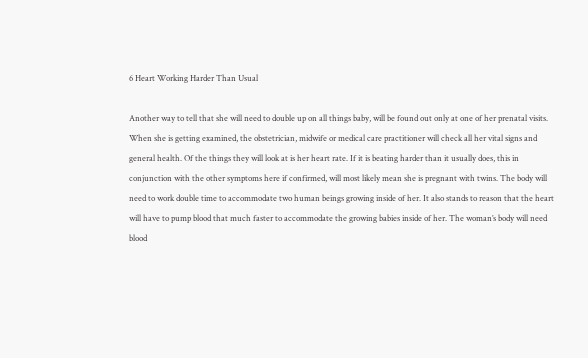6 Heart Working Harder Than Usual

Another way to tell that she will need to double up on all things baby, will be found out only at one of her prenatal visits. When she is getting examined, the obstetrician, midwife or medical care practitioner will check all her vital signs and general health. Of the things they will look at is her heart rate. If it is beating harder than it usually does, this in conjunction with the other symptoms here if confirmed, will most likely mean she is pregnant with twins. The body will need to work double time to accommodate two human beings growing inside of her. It also stands to reason that the heart will have to pump blood that much faster to accommodate the growing babies inside of her. The woman’s body will need blood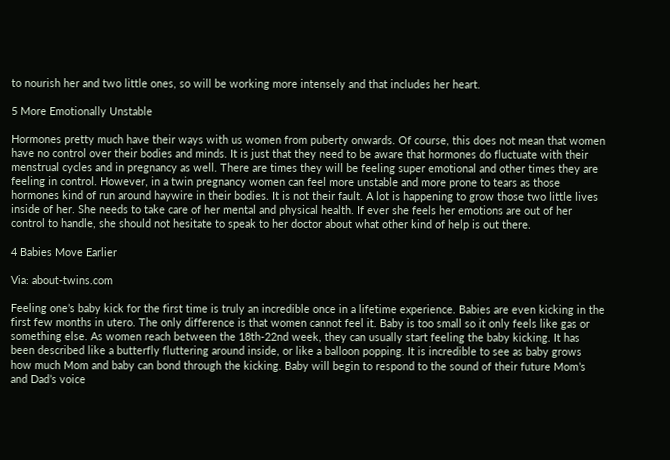to nourish her and two little ones, so will be working more intensely and that includes her heart.

5 More Emotionally Unstable

Hormones pretty much have their ways with us women from puberty onwards. Of course, this does not mean that women have no control over their bodies and minds. It is just that they need to be aware that hormones do fluctuate with their menstrual cycles and in pregnancy as well. There are times they will be feeling super emotional and other times they are feeling in control. However, in a twin pregnancy women can feel more unstable and more prone to tears as those hormones kind of run around haywire in their bodies. It is not their fault. A lot is happening to grow those two little lives inside of her. She needs to take care of her mental and physical health. If ever she feels her emotions are out of her control to handle, she should not hesitate to speak to her doctor about what other kind of help is out there.

4 Babies Move Earlier

Via: about-twins.com

Feeling one’s baby kick for the first time is truly an incredible once in a lifetime experience. Babies are even kicking in the first few months in utero. The only difference is that women cannot feel it. Baby is too small so it only feels like gas or something else. As women reach between the 18th-22nd week, they can usually start feeling the baby kicking. It has been described like a butterfly fluttering around inside, or like a balloon popping. It is incredible to see as baby grows how much Mom and baby can bond through the kicking. Baby will begin to respond to the sound of their future Mom’s and Dad’s voice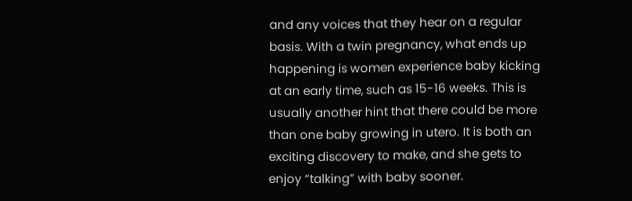and any voices that they hear on a regular basis. With a twin pregnancy, what ends up happening is women experience baby kicking at an early time, such as 15-16 weeks. This is usually another hint that there could be more than one baby growing in utero. It is both an exciting discovery to make, and she gets to enjoy “talking” with baby sooner.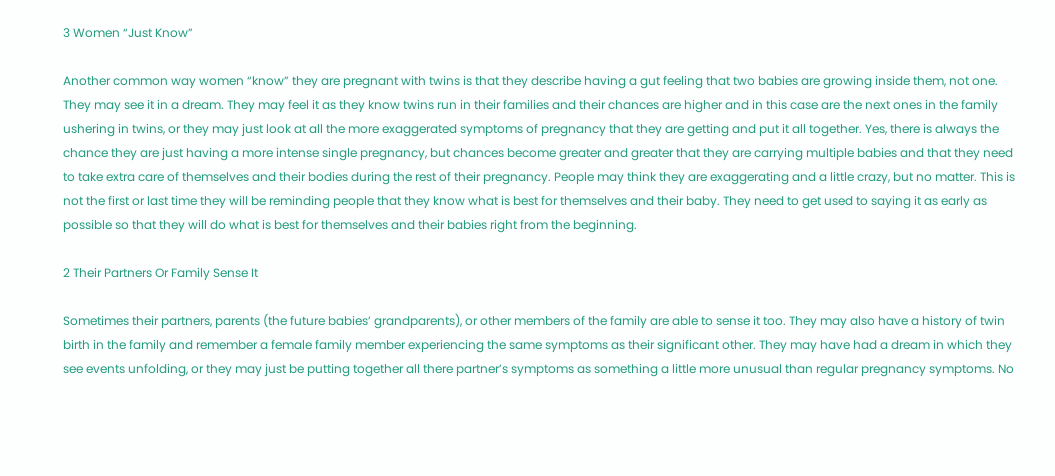3 Women “Just Know”

Another common way women “know” they are pregnant with twins is that they describe having a gut feeling that two babies are growing inside them, not one. They may see it in a dream. They may feel it as they know twins run in their families and their chances are higher and in this case are the next ones in the family ushering in twins, or they may just look at all the more exaggerated symptoms of pregnancy that they are getting and put it all together. Yes, there is always the chance they are just having a more intense single pregnancy, but chances become greater and greater that they are carrying multiple babies and that they need to take extra care of themselves and their bodies during the rest of their pregnancy. People may think they are exaggerating and a little crazy, but no matter. This is not the first or last time they will be reminding people that they know what is best for themselves and their baby. They need to get used to saying it as early as possible so that they will do what is best for themselves and their babies right from the beginning.

2 Their Partners Or Family Sense It

Sometimes their partners, parents (the future babies’ grandparents), or other members of the family are able to sense it too. They may also have a history of twin birth in the family and remember a female family member experiencing the same symptoms as their significant other. They may have had a dream in which they see events unfolding, or they may just be putting together all there partner’s symptoms as something a little more unusual than regular pregnancy symptoms. No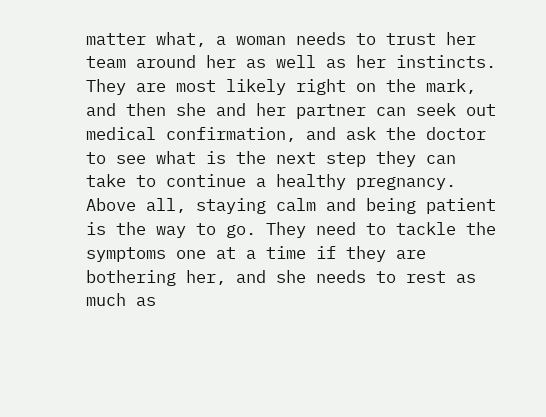matter what, a woman needs to trust her team around her as well as her instincts. They are most likely right on the mark, and then she and her partner can seek out medical confirmation, and ask the doctor to see what is the next step they can take to continue a healthy pregnancy. Above all, staying calm and being patient is the way to go. They need to tackle the symptoms one at a time if they are bothering her, and she needs to rest as much as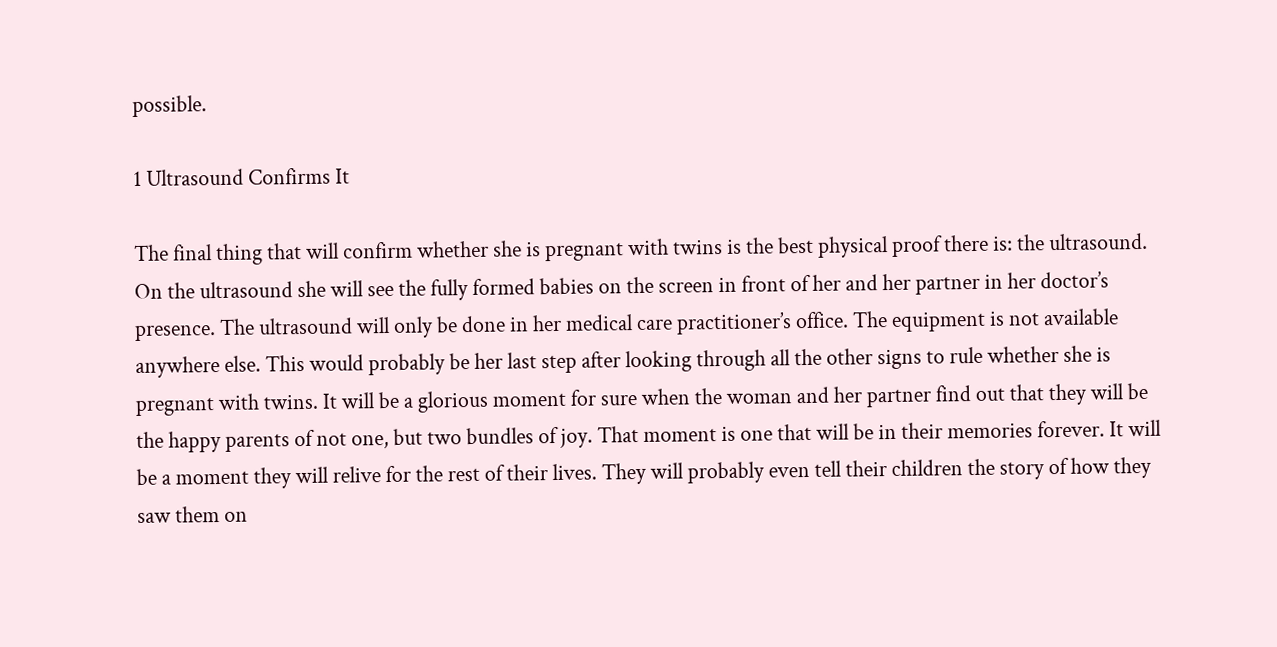possible.

1 Ultrasound Confirms It

The final thing that will confirm whether she is pregnant with twins is the best physical proof there is: the ultrasound. On the ultrasound she will see the fully formed babies on the screen in front of her and her partner in her doctor’s presence. The ultrasound will only be done in her medical care practitioner’s office. The equipment is not available anywhere else. This would probably be her last step after looking through all the other signs to rule whether she is pregnant with twins. It will be a glorious moment for sure when the woman and her partner find out that they will be the happy parents of not one, but two bundles of joy. That moment is one that will be in their memories forever. It will be a moment they will relive for the rest of their lives. They will probably even tell their children the story of how they saw them on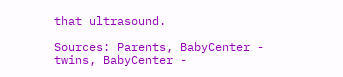that ultrasound.

Sources: Parents, BabyCenter - twins, BabyCenter -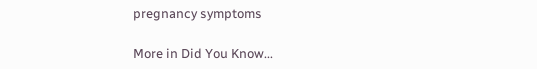pregnancy symptoms

More in Did You Know...